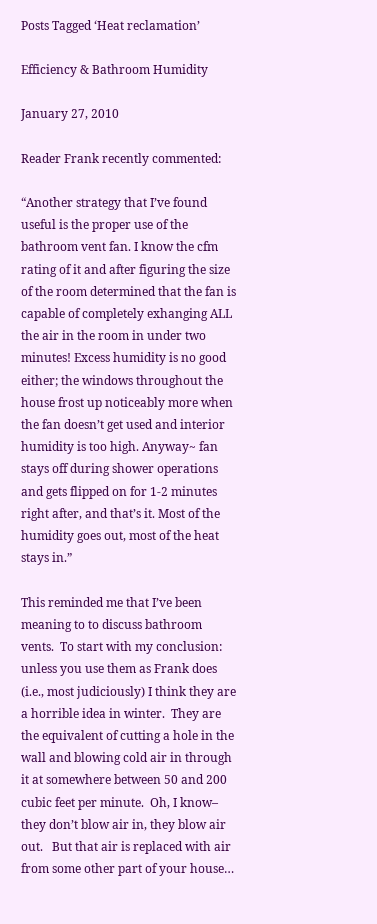Posts Tagged ‘Heat reclamation’

Efficiency & Bathroom Humidity

January 27, 2010

Reader Frank recently commented:

“Another strategy that I’ve found useful is the proper use of the bathroom vent fan. I know the cfm rating of it and after figuring the size of the room determined that the fan is capable of completely exhanging ALL the air in the room in under two minutes! Excess humidity is no good either; the windows throughout the house frost up noticeably more when the fan doesn’t get used and interior humidity is too high. Anyway~ fan stays off during shower operations and gets flipped on for 1-2 minutes right after, and that’s it. Most of the humidity goes out, most of the heat stays in.”

This reminded me that I’ve been meaning to to discuss bathroom vents.  To start with my conclusion: unless you use them as Frank does (i.e., most judiciously) I think they are a horrible idea in winter.  They are the equivalent of cutting a hole in the wall and blowing cold air in through it at somewhere between 50 and 200 cubic feet per minute.  Oh, I know– they don’t blow air in, they blow air out.   But that air is replaced with air from some other part of your house…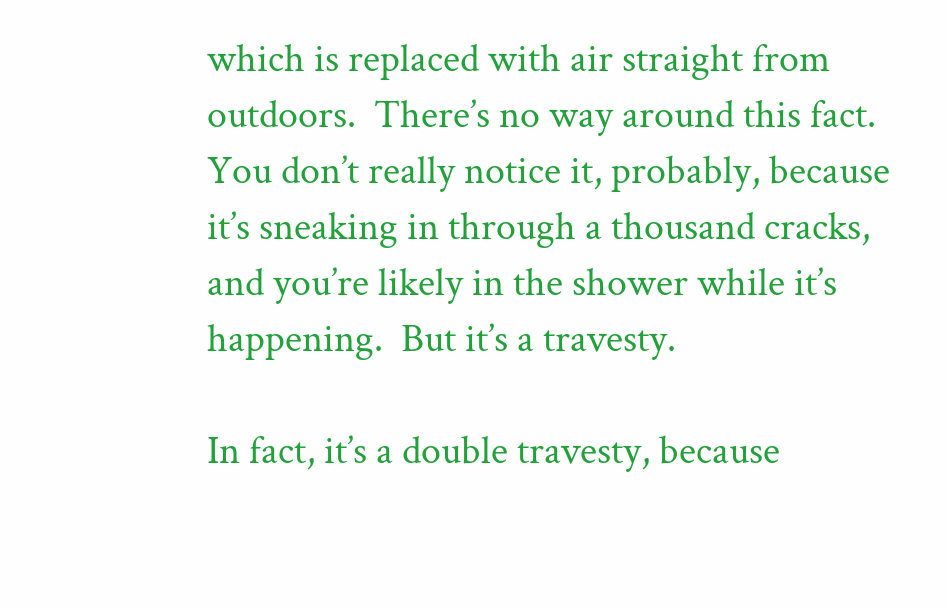which is replaced with air straight from outdoors.  There’s no way around this fact.  You don’t really notice it, probably, because it’s sneaking in through a thousand cracks, and you’re likely in the shower while it’s happening.  But it’s a travesty.

In fact, it’s a double travesty, because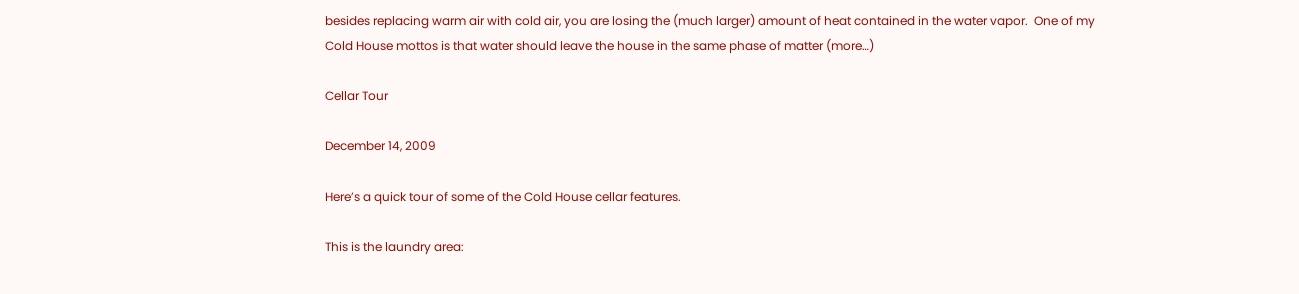besides replacing warm air with cold air, you are losing the (much larger) amount of heat contained in the water vapor.  One of my Cold House mottos is that water should leave the house in the same phase of matter (more…)

Cellar Tour

December 14, 2009

Here’s a quick tour of some of the Cold House cellar features.

This is the laundry area: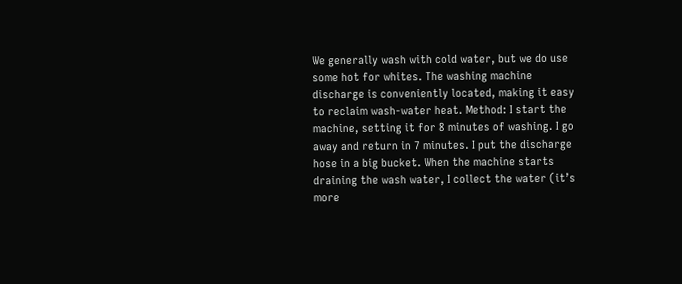We generally wash with cold water, but we do use some hot for whites. The washing machine discharge is conveniently located, making it easy to reclaim wash-water heat. Method: I start the machine, setting it for 8 minutes of washing. I go away and return in 7 minutes. I put the discharge hose in a big bucket. When the machine starts draining the wash water, I collect the water (it’s more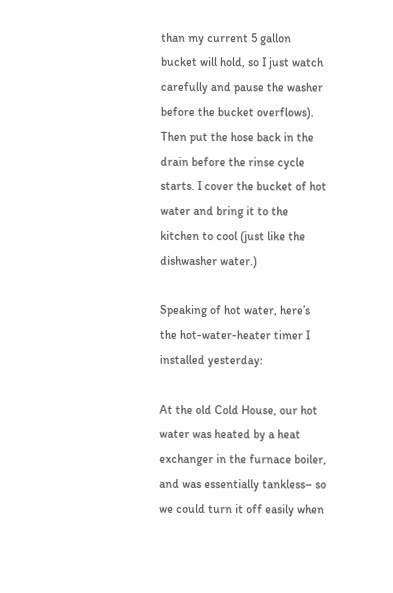than my current 5 gallon bucket will hold, so I just watch carefully and pause the washer before the bucket overflows). Then put the hose back in the drain before the rinse cycle starts. I cover the bucket of hot water and bring it to the kitchen to cool (just like the dishwasher water.)

Speaking of hot water, here’s the hot-water-heater timer I installed yesterday:

At the old Cold House, our hot water was heated by a heat exchanger in the furnace boiler, and was essentially tankless– so we could turn it off easily when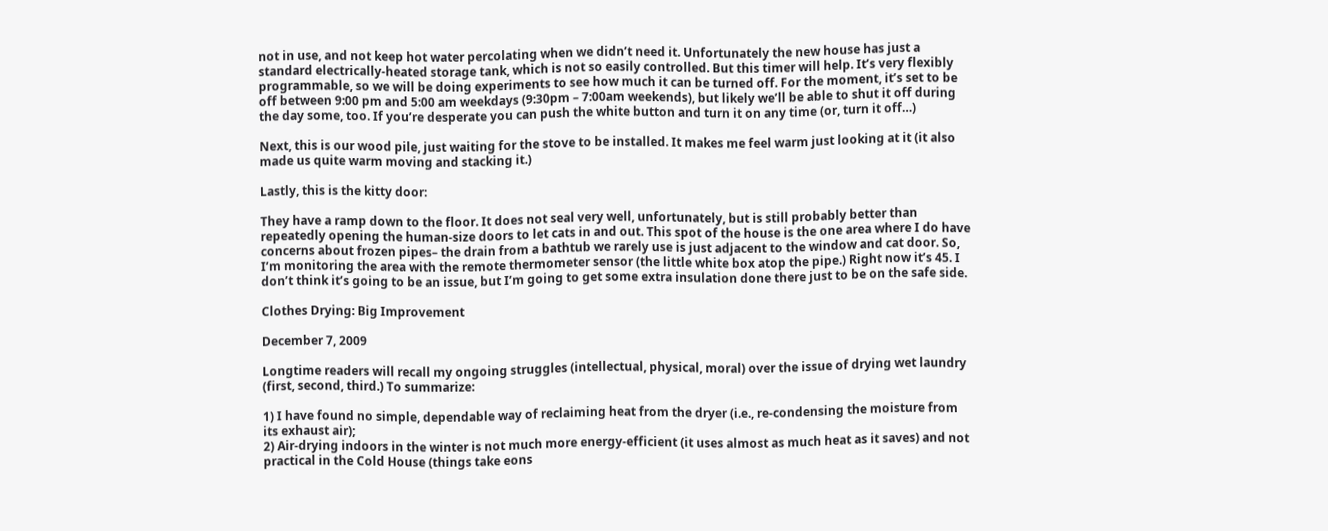not in use, and not keep hot water percolating when we didn’t need it. Unfortunately the new house has just a standard electrically-heated storage tank, which is not so easily controlled. But this timer will help. It’s very flexibly programmable, so we will be doing experiments to see how much it can be turned off. For the moment, it’s set to be off between 9:00 pm and 5:00 am weekdays (9:30pm – 7:00am weekends), but likely we’ll be able to shut it off during the day some, too. If you’re desperate you can push the white button and turn it on any time (or, turn it off…)

Next, this is our wood pile, just waiting for the stove to be installed. It makes me feel warm just looking at it (it also made us quite warm moving and stacking it.)

Lastly, this is the kitty door:

They have a ramp down to the floor. It does not seal very well, unfortunately, but is still probably better than repeatedly opening the human-size doors to let cats in and out. This spot of the house is the one area where I do have concerns about frozen pipes– the drain from a bathtub we rarely use is just adjacent to the window and cat door. So, I’m monitoring the area with the remote thermometer sensor (the little white box atop the pipe.) Right now it’s 45. I don’t think it’s going to be an issue, but I’m going to get some extra insulation done there just to be on the safe side.

Clothes Drying: Big Improvement

December 7, 2009

Longtime readers will recall my ongoing struggles (intellectual, physical, moral) over the issue of drying wet laundry (first, second, third.) To summarize:

1) I have found no simple, dependable way of reclaiming heat from the dryer (i.e., re-condensing the moisture from its exhaust air);
2) Air-drying indoors in the winter is not much more energy-efficient (it uses almost as much heat as it saves) and not practical in the Cold House (things take eons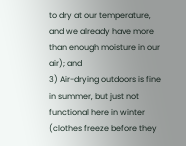to dry at our temperature, and we already have more than enough moisture in our air); and
3) Air-drying outdoors is fine in summer, but just not functional here in winter (clothes freeze before they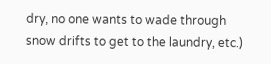dry, no one wants to wade through snow drifts to get to the laundry, etc.)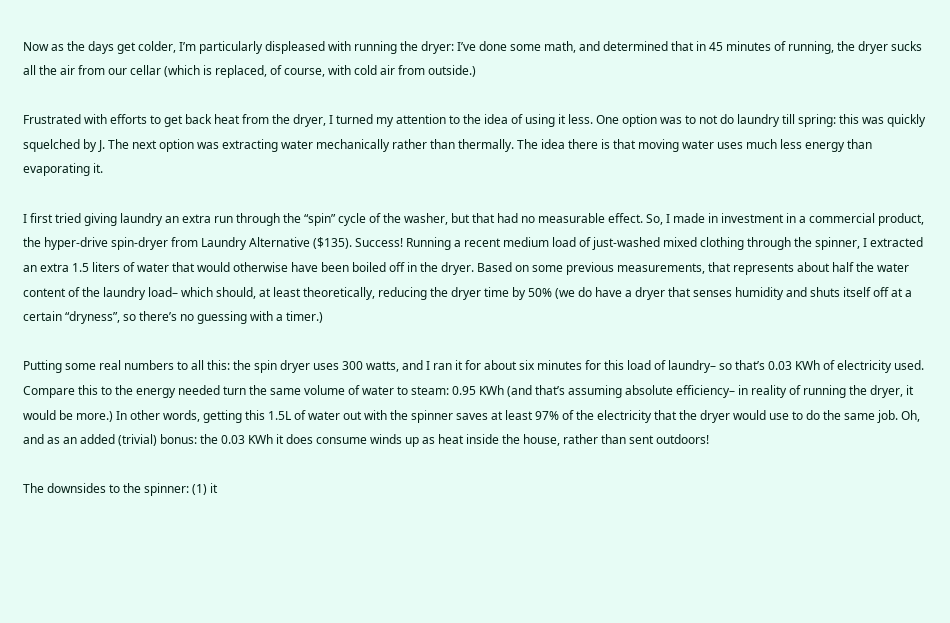Now as the days get colder, I’m particularly displeased with running the dryer: I’ve done some math, and determined that in 45 minutes of running, the dryer sucks all the air from our cellar (which is replaced, of course, with cold air from outside.)

Frustrated with efforts to get back heat from the dryer, I turned my attention to the idea of using it less. One option was to not do laundry till spring: this was quickly squelched by J. The next option was extracting water mechanically rather than thermally. The idea there is that moving water uses much less energy than evaporating it.

I first tried giving laundry an extra run through the “spin” cycle of the washer, but that had no measurable effect. So, I made in investment in a commercial product, the hyper-drive spin-dryer from Laundry Alternative ($135). Success! Running a recent medium load of just-washed mixed clothing through the spinner, I extracted an extra 1.5 liters of water that would otherwise have been boiled off in the dryer. Based on some previous measurements, that represents about half the water content of the laundry load– which should, at least theoretically, reducing the dryer time by 50% (we do have a dryer that senses humidity and shuts itself off at a certain “dryness”, so there’s no guessing with a timer.)

Putting some real numbers to all this: the spin dryer uses 300 watts, and I ran it for about six minutes for this load of laundry– so that’s 0.03 KWh of electricity used. Compare this to the energy needed turn the same volume of water to steam: 0.95 KWh (and that’s assuming absolute efficiency– in reality of running the dryer, it would be more.) In other words, getting this 1.5L of water out with the spinner saves at least 97% of the electricity that the dryer would use to do the same job. Oh, and as an added (trivial) bonus: the 0.03 KWh it does consume winds up as heat inside the house, rather than sent outdoors!

The downsides to the spinner: (1) it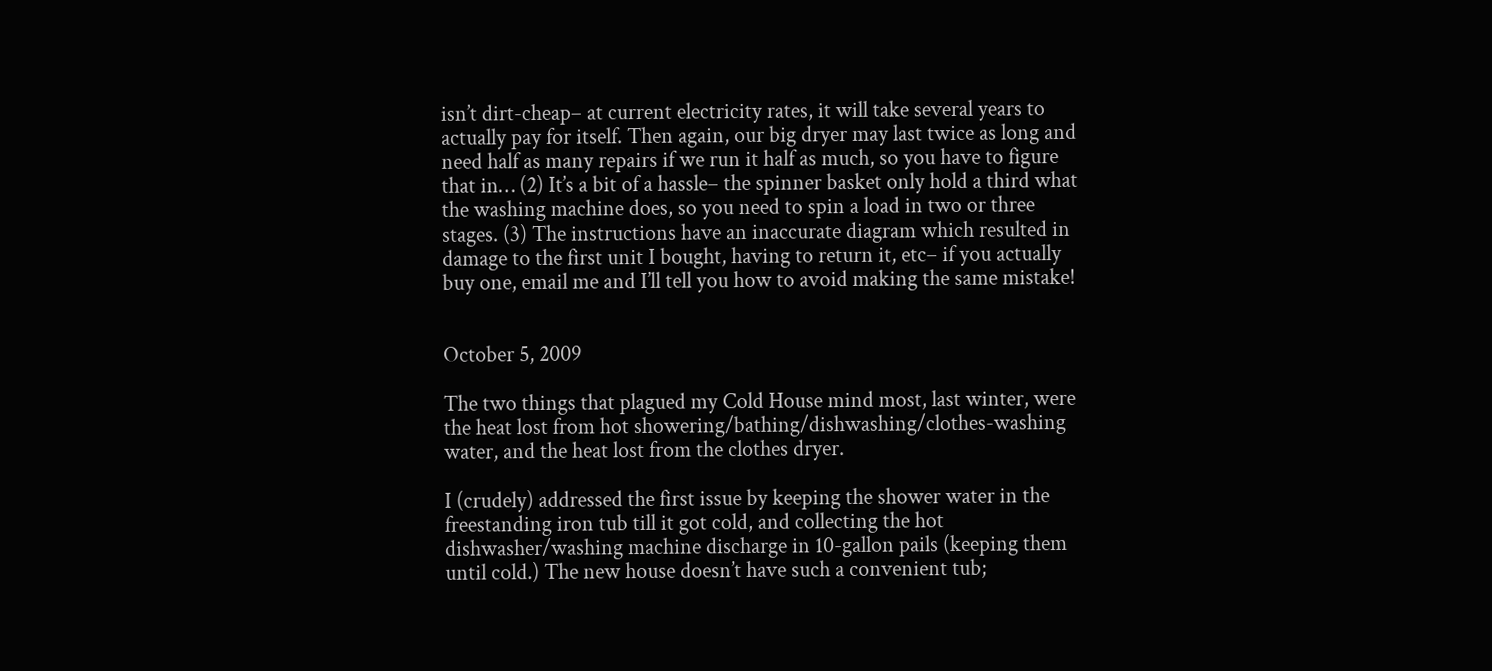isn’t dirt-cheap– at current electricity rates, it will take several years to actually pay for itself. Then again, our big dryer may last twice as long and need half as many repairs if we run it half as much, so you have to figure that in… (2) It’s a bit of a hassle– the spinner basket only hold a third what the washing machine does, so you need to spin a load in two or three stages. (3) The instructions have an inaccurate diagram which resulted in damage to the first unit I bought, having to return it, etc– if you actually buy one, email me and I’ll tell you how to avoid making the same mistake!


October 5, 2009

The two things that plagued my Cold House mind most, last winter, were the heat lost from hot showering/bathing/dishwashing/clothes-washing water, and the heat lost from the clothes dryer.

I (crudely) addressed the first issue by keeping the shower water in the freestanding iron tub till it got cold, and collecting the hot dishwasher/washing machine discharge in 10-gallon pails (keeping them until cold.) The new house doesn’t have such a convenient tub;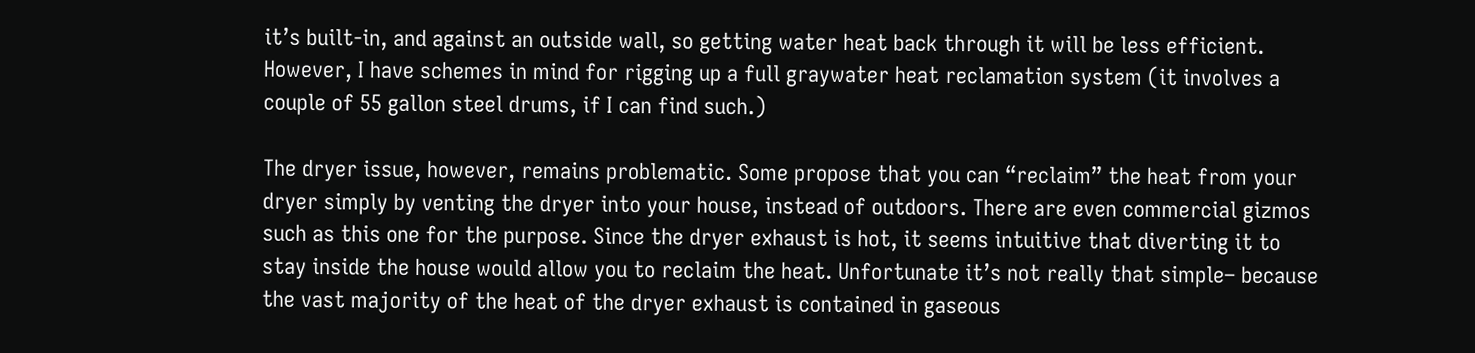it’s built-in, and against an outside wall, so getting water heat back through it will be less efficient. However, I have schemes in mind for rigging up a full graywater heat reclamation system (it involves a couple of 55 gallon steel drums, if I can find such.)

The dryer issue, however, remains problematic. Some propose that you can “reclaim” the heat from your dryer simply by venting the dryer into your house, instead of outdoors. There are even commercial gizmos such as this one for the purpose. Since the dryer exhaust is hot, it seems intuitive that diverting it to stay inside the house would allow you to reclaim the heat. Unfortunate it’s not really that simple– because the vast majority of the heat of the dryer exhaust is contained in gaseous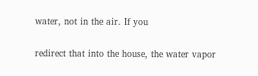water, not in the air. If you

redirect that into the house, the water vapor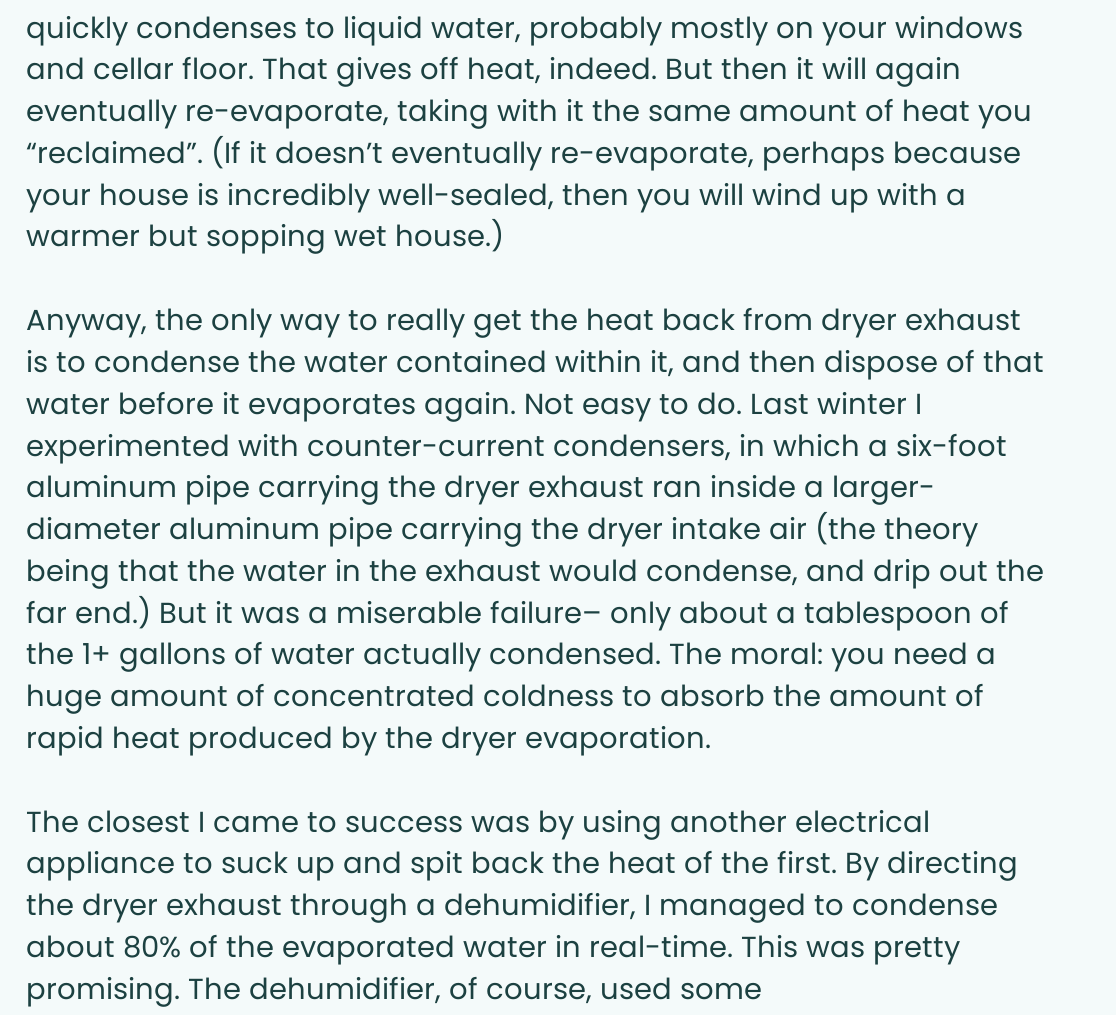quickly condenses to liquid water, probably mostly on your windows and cellar floor. That gives off heat, indeed. But then it will again eventually re-evaporate, taking with it the same amount of heat you “reclaimed”. (If it doesn’t eventually re-evaporate, perhaps because your house is incredibly well-sealed, then you will wind up with a warmer but sopping wet house.)

Anyway, the only way to really get the heat back from dryer exhaust is to condense the water contained within it, and then dispose of that water before it evaporates again. Not easy to do. Last winter I experimented with counter-current condensers, in which a six-foot aluminum pipe carrying the dryer exhaust ran inside a larger-diameter aluminum pipe carrying the dryer intake air (the theory being that the water in the exhaust would condense, and drip out the far end.) But it was a miserable failure– only about a tablespoon of the 1+ gallons of water actually condensed. The moral: you need a huge amount of concentrated coldness to absorb the amount of rapid heat produced by the dryer evaporation.

The closest I came to success was by using another electrical appliance to suck up and spit back the heat of the first. By directing the dryer exhaust through a dehumidifier, I managed to condense about 80% of the evaporated water in real-time. This was pretty promising. The dehumidifier, of course, used some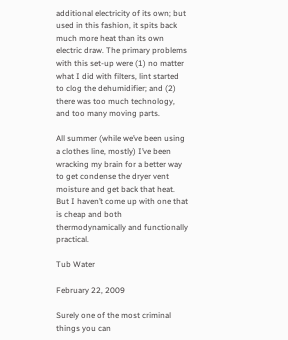additional electricity of its own; but used in this fashion, it spits back much more heat than its own electric draw. The primary problems with this set-up were (1) no matter what I did with filters, lint started to clog the dehumidifier; and (2) there was too much technology, and too many moving parts.

All summer (while we’ve been using a clothes line, mostly) I’ve been wracking my brain for a better way to get condense the dryer vent moisture and get back that heat. But I haven’t come up with one that is cheap and both thermodynamically and functionally practical.

Tub Water

February 22, 2009

Surely one of the most criminal things you can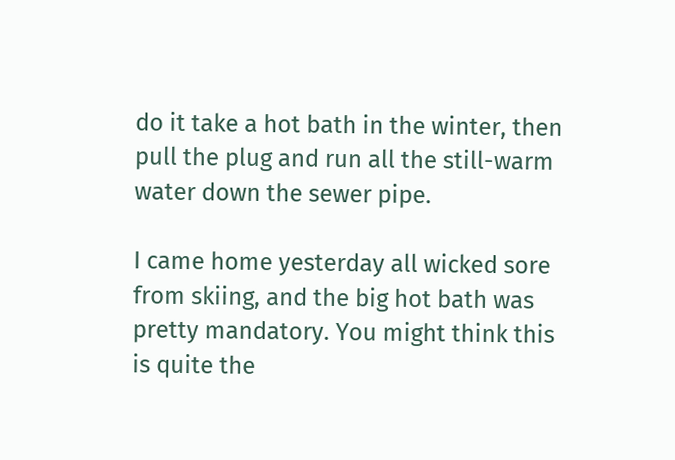do it take a hot bath in the winter, then pull the plug and run all the still-warm water down the sewer pipe.

I came home yesterday all wicked sore from skiing, and the big hot bath was pretty mandatory. You might think this is quite the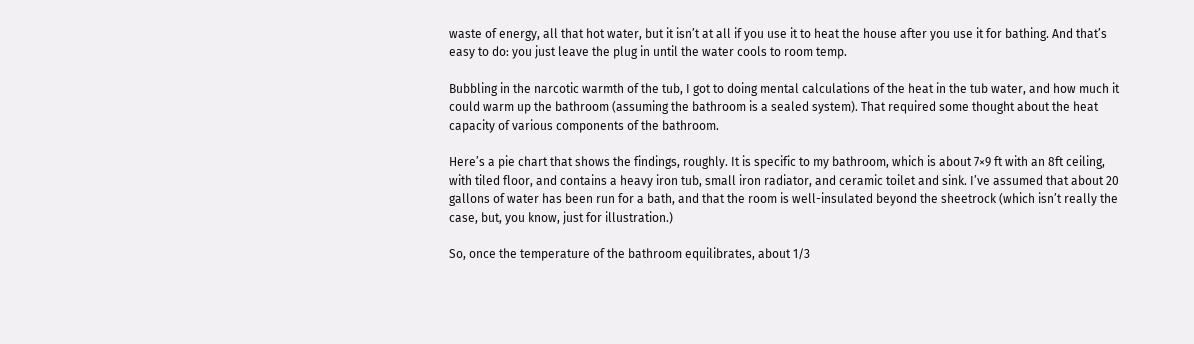waste of energy, all that hot water, but it isn’t at all if you use it to heat the house after you use it for bathing. And that’s easy to do: you just leave the plug in until the water cools to room temp.

Bubbling in the narcotic warmth of the tub, I got to doing mental calculations of the heat in the tub water, and how much it could warm up the bathroom (assuming the bathroom is a sealed system). That required some thought about the heat capacity of various components of the bathroom.

Here’s a pie chart that shows the findings, roughly. It is specific to my bathroom, which is about 7×9 ft with an 8ft ceiling, with tiled floor, and contains a heavy iron tub, small iron radiator, and ceramic toilet and sink. I’ve assumed that about 20 gallons of water has been run for a bath, and that the room is well-insulated beyond the sheetrock (which isn’t really the case, but, you know, just for illustration.)

So, once the temperature of the bathroom equilibrates, about 1/3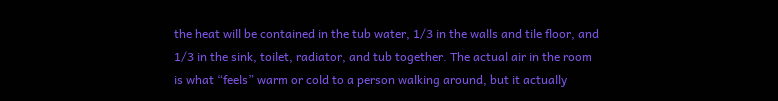the heat will be contained in the tub water, 1/3 in the walls and tile floor, and 1/3 in the sink, toilet, radiator, and tub together. The actual air in the room is what “feels” warm or cold to a person walking around, but it actually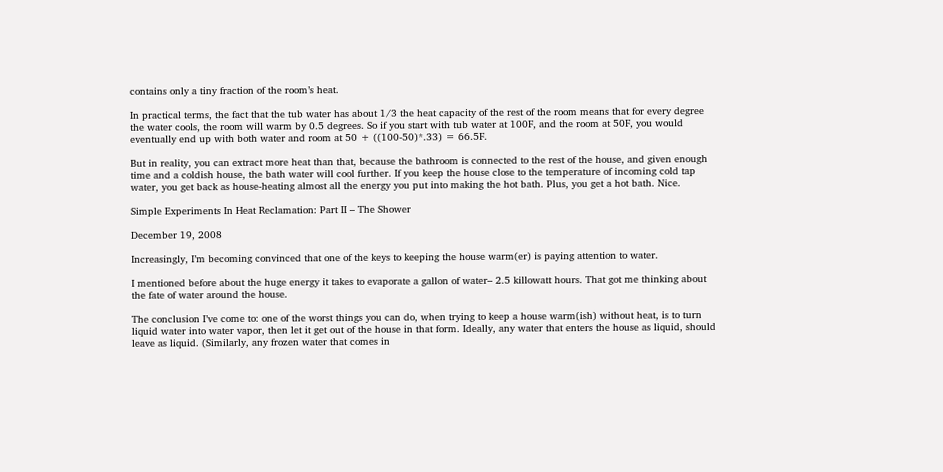contains only a tiny fraction of the room’s heat.

In practical terms, the fact that the tub water has about 1/3 the heat capacity of the rest of the room means that for every degree the water cools, the room will warm by 0.5 degrees. So if you start with tub water at 100F, and the room at 50F, you would eventually end up with both water and room at 50 + ((100-50)*.33) = 66.5F.

But in reality, you can extract more heat than that, because the bathroom is connected to the rest of the house, and given enough time and a coldish house, the bath water will cool further. If you keep the house close to the temperature of incoming cold tap water, you get back as house-heating almost all the energy you put into making the hot bath. Plus, you get a hot bath. Nice.

Simple Experiments In Heat Reclamation: Part II – The Shower

December 19, 2008

Increasingly, I’m becoming convinced that one of the keys to keeping the house warm(er) is paying attention to water.

I mentioned before about the huge energy it takes to evaporate a gallon of water– 2.5 killowatt hours. That got me thinking about the fate of water around the house.

The conclusion I’ve come to: one of the worst things you can do, when trying to keep a house warm(ish) without heat, is to turn liquid water into water vapor, then let it get out of the house in that form. Ideally, any water that enters the house as liquid, should leave as liquid. (Similarly, any frozen water that comes in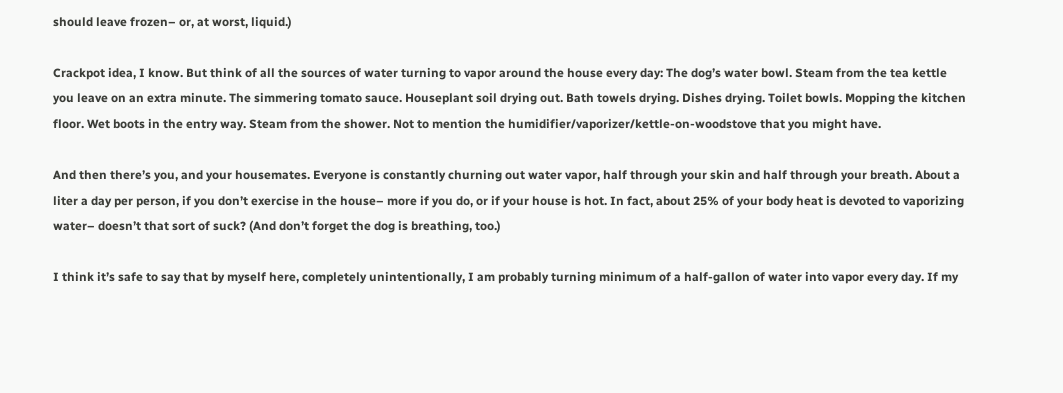should leave frozen– or, at worst, liquid.)

Crackpot idea, I know. But think of all the sources of water turning to vapor around the house every day: The dog’s water bowl. Steam from the tea kettle you leave on an extra minute. The simmering tomato sauce. Houseplant soil drying out. Bath towels drying. Dishes drying. Toilet bowls. Mopping the kitchen floor. Wet boots in the entry way. Steam from the shower. Not to mention the humidifier/vaporizer/kettle-on-woodstove that you might have.

And then there’s you, and your housemates. Everyone is constantly churning out water vapor, half through your skin and half through your breath. About a liter a day per person, if you don’t exercise in the house– more if you do, or if your house is hot. In fact, about 25% of your body heat is devoted to vaporizing water– doesn’t that sort of suck? (And don’t forget the dog is breathing, too.)

I think it’s safe to say that by myself here, completely unintentionally, I am probably turning minimum of a half-gallon of water into vapor every day. If my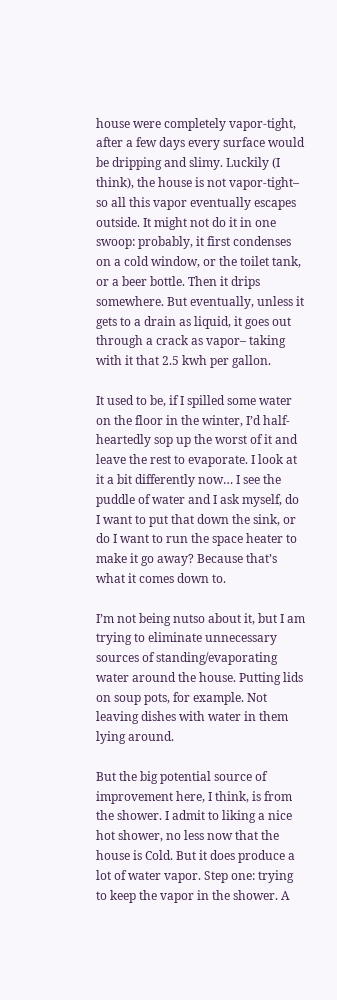house were completely vapor-tight, after a few days every surface would be dripping and slimy. Luckily (I think), the house is not vapor-tight– so all this vapor eventually escapes outside. It might not do it in one swoop: probably, it first condenses on a cold window, or the toilet tank, or a beer bottle. Then it drips somewhere. But eventually, unless it gets to a drain as liquid, it goes out through a crack as vapor– taking with it that 2.5 kwh per gallon.

It used to be, if I spilled some water on the floor in the winter, I’d half-heartedly sop up the worst of it and leave the rest to evaporate. I look at it a bit differently now… I see the puddle of water and I ask myself, do I want to put that down the sink, or do I want to run the space heater to make it go away? Because that’s what it comes down to.

I’m not being nutso about it, but I am trying to eliminate unnecessary sources of standing/evaporating water around the house. Putting lids on soup pots, for example. Not leaving dishes with water in them lying around.

But the big potential source of improvement here, I think, is from the shower. I admit to liking a nice hot shower, no less now that the house is Cold. But it does produce a lot of water vapor. Step one: trying to keep the vapor in the shower. A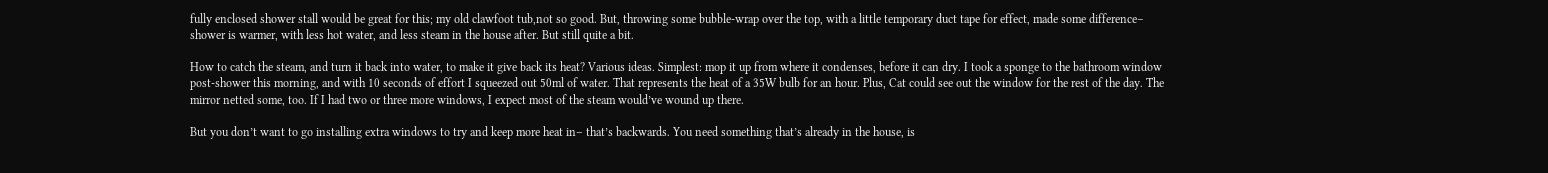fully enclosed shower stall would be great for this; my old clawfoot tub,not so good. But, throwing some bubble-wrap over the top, with a little temporary duct tape for effect, made some difference– shower is warmer, with less hot water, and less steam in the house after. But still quite a bit.

How to catch the steam, and turn it back into water, to make it give back its heat? Various ideas. Simplest: mop it up from where it condenses, before it can dry. I took a sponge to the bathroom window post-shower this morning, and with 10 seconds of effort I squeezed out 50ml of water. That represents the heat of a 35W bulb for an hour. Plus, Cat could see out the window for the rest of the day. The mirror netted some, too. If I had two or three more windows, I expect most of the steam would’ve wound up there.

But you don’t want to go installing extra windows to try and keep more heat in– that’s backwards. You need something that’s already in the house, is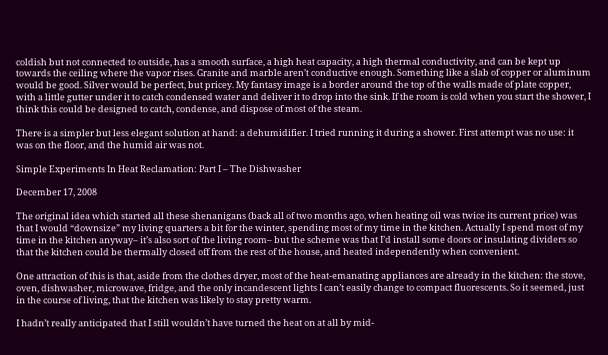coldish but not connected to outside, has a smooth surface, a high heat capacity, a high thermal conductivity, and can be kept up towards the ceiling where the vapor rises. Granite and marble aren’t conductive enough. Something like a slab of copper or aluminum would be good. Silver would be perfect, but pricey. My fantasy image is a border around the top of the walls made of plate copper, with a little gutter under it to catch condensed water and deliver it to drop into the sink. If the room is cold when you start the shower, I think this could be designed to catch, condense, and dispose of most of the steam.

There is a simpler but less elegant solution at hand: a dehumidifier. I tried running it during a shower. First attempt was no use: it was on the floor, and the humid air was not.

Simple Experiments In Heat Reclamation: Part I – The Dishwasher

December 17, 2008

The original idea which started all these shenanigans (back all of two months ago, when heating oil was twice its current price) was that I would “downsize” my living quarters a bit for the winter, spending most of my time in the kitchen. Actually I spend most of my time in the kitchen anyway– it’s also sort of the living room– but the scheme was that I’d install some doors or insulating dividers so that the kitchen could be thermally closed off from the rest of the house, and heated independently when convenient.

One attraction of this is that, aside from the clothes dryer, most of the heat-emanating appliances are already in the kitchen: the stove, oven, dishwasher, microwave, fridge, and the only incandescent lights I can’t easily change to compact fluorescents. So it seemed, just in the course of living, that the kitchen was likely to stay pretty warm.

I hadn’t really anticipated that I still wouldn’t have turned the heat on at all by mid-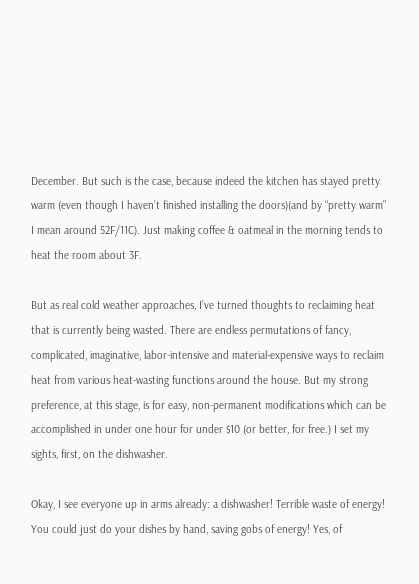December. But such is the case, because indeed the kitchen has stayed pretty warm (even though I haven’t finished installing the doors)(and by “pretty warm” I mean around 52F/11C). Just making coffee & oatmeal in the morning tends to heat the room about 3F.

But as real cold weather approaches, I’ve turned thoughts to reclaiming heat that is currently being wasted. There are endless permutations of fancy, complicated, imaginative, labor-intensive and material-expensive ways to reclaim heat from various heat-wasting functions around the house. But my strong preference, at this stage, is for easy, non-permanent modifications which can be accomplished in under one hour for under $10 (or better, for free.) I set my sights, first, on the dishwasher.

Okay, I see everyone up in arms already: a dishwasher! Terrible waste of energy! You could just do your dishes by hand, saving gobs of energy! Yes, of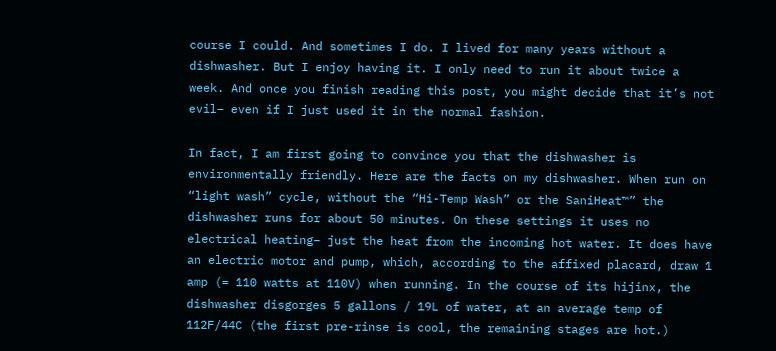course I could. And sometimes I do. I lived for many years without a dishwasher. But I enjoy having it. I only need to run it about twice a week. And once you finish reading this post, you might decide that it’s not evil– even if I just used it in the normal fashion.

In fact, I am first going to convince you that the dishwasher is environmentally friendly. Here are the facts on my dishwasher. When run on “light wash” cycle, without the “Hi-Temp Wash” or the SaniHeat™” the dishwasher runs for about 50 minutes. On these settings it uses no electrical heating– just the heat from the incoming hot water. It does have an electric motor and pump, which, according to the affixed placard, draw 1 amp (= 110 watts at 110V) when running. In the course of its hijinx, the dishwasher disgorges 5 gallons / 19L of water, at an average temp of 112F/44C (the first pre-rinse is cool, the remaining stages are hot.)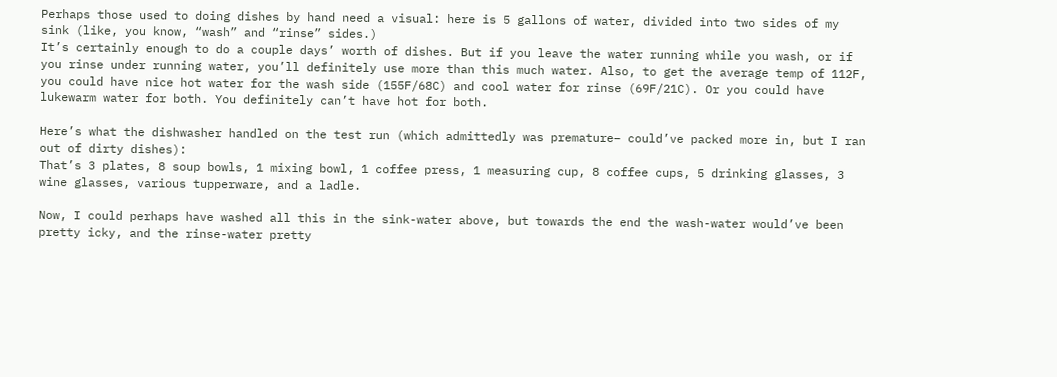Perhaps those used to doing dishes by hand need a visual: here is 5 gallons of water, divided into two sides of my sink (like, you know, “wash” and “rinse” sides.)
It’s certainly enough to do a couple days’ worth of dishes. But if you leave the water running while you wash, or if you rinse under running water, you’ll definitely use more than this much water. Also, to get the average temp of 112F, you could have nice hot water for the wash side (155F/68C) and cool water for rinse (69F/21C). Or you could have lukewarm water for both. You definitely can’t have hot for both.

Here’s what the dishwasher handled on the test run (which admittedly was premature– could’ve packed more in, but I ran out of dirty dishes):
That’s 3 plates, 8 soup bowls, 1 mixing bowl, 1 coffee press, 1 measuring cup, 8 coffee cups, 5 drinking glasses, 3 wine glasses, various tupperware, and a ladle.

Now, I could perhaps have washed all this in the sink-water above, but towards the end the wash-water would’ve been pretty icky, and the rinse-water pretty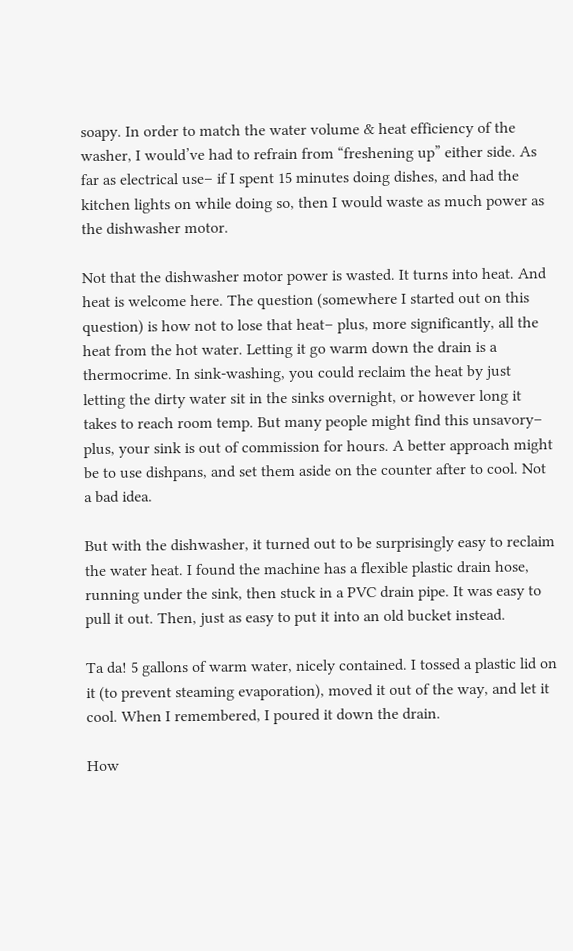soapy. In order to match the water volume & heat efficiency of the washer, I would’ve had to refrain from “freshening up” either side. As far as electrical use– if I spent 15 minutes doing dishes, and had the kitchen lights on while doing so, then I would waste as much power as the dishwasher motor.

Not that the dishwasher motor power is wasted. It turns into heat. And heat is welcome here. The question (somewhere I started out on this question) is how not to lose that heat– plus, more significantly, all the heat from the hot water. Letting it go warm down the drain is a thermocrime. In sink-washing, you could reclaim the heat by just letting the dirty water sit in the sinks overnight, or however long it takes to reach room temp. But many people might find this unsavory– plus, your sink is out of commission for hours. A better approach might be to use dishpans, and set them aside on the counter after to cool. Not a bad idea.

But with the dishwasher, it turned out to be surprisingly easy to reclaim the water heat. I found the machine has a flexible plastic drain hose, running under the sink, then stuck in a PVC drain pipe. It was easy to pull it out. Then, just as easy to put it into an old bucket instead.

Ta da! 5 gallons of warm water, nicely contained. I tossed a plastic lid on it (to prevent steaming evaporation), moved it out of the way, and let it cool. When I remembered, I poured it down the drain.

How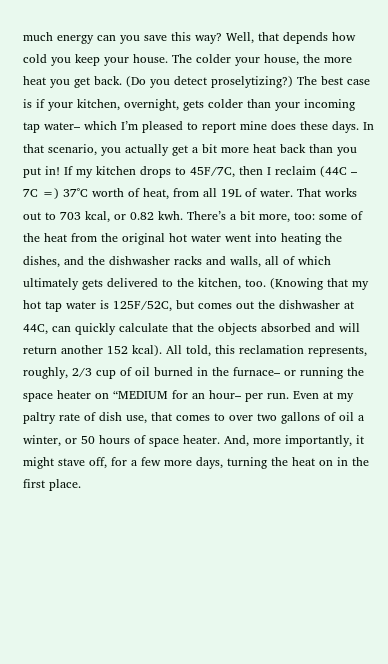much energy can you save this way? Well, that depends how cold you keep your house. The colder your house, the more heat you get back. (Do you detect proselytizing?) The best case is if your kitchen, overnight, gets colder than your incoming tap water– which I’m pleased to report mine does these days. In that scenario, you actually get a bit more heat back than you put in! If my kitchen drops to 45F/7C, then I reclaim (44C – 7C =) 37˚C worth of heat, from all 19L of water. That works out to 703 kcal, or 0.82 kwh. There’s a bit more, too: some of the heat from the original hot water went into heating the dishes, and the dishwasher racks and walls, all of which ultimately gets delivered to the kitchen, too. (Knowing that my hot tap water is 125F/52C, but comes out the dishwasher at 44C, can quickly calculate that the objects absorbed and will return another 152 kcal). All told, this reclamation represents, roughly, 2/3 cup of oil burned in the furnace– or running the space heater on “MEDIUM for an hour– per run. Even at my paltry rate of dish use, that comes to over two gallons of oil a winter, or 50 hours of space heater. And, more importantly, it might stave off, for a few more days, turning the heat on in the first place.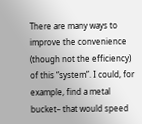There are many ways to improve the convenience (though not the efficiency) of this “system”. I could, for example, find a metal bucket– that would speed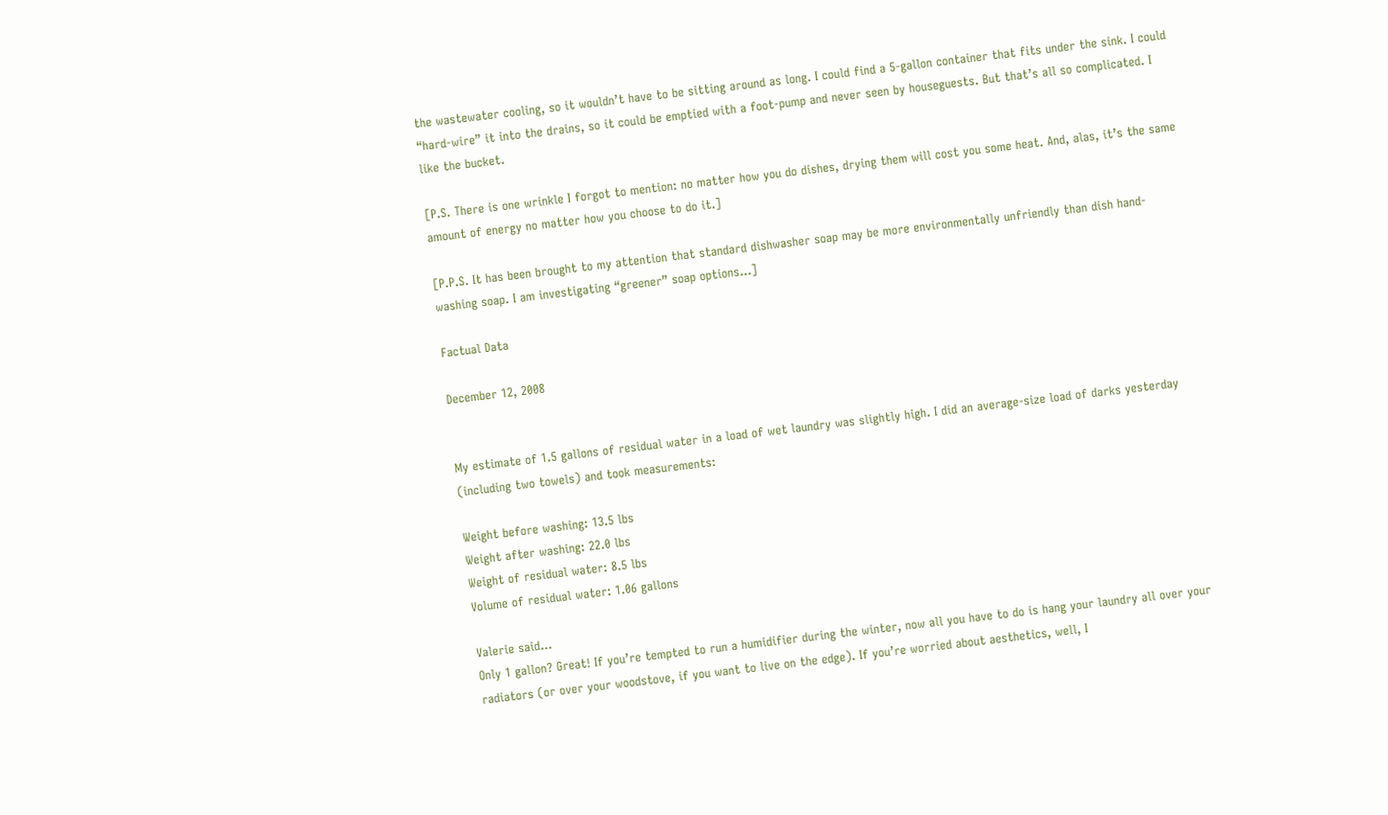the wastewater cooling, so it wouldn’t have to be sitting around as long. I could find a 5-gallon container that fits under the sink. I could “hard-wire” it into the drains, so it could be emptied with a foot-pump and never seen by houseguests. But that’s all so complicated. I like the bucket.

[P.S. There is one wrinkle I forgot to mention: no matter how you do dishes, drying them will cost you some heat. And, alas, it’s the same amount of energy no matter how you choose to do it.]

[P.P.S. It has been brought to my attention that standard dishwasher soap may be more environmentally unfriendly than dish hand-washing soap. I am investigating “greener” soap options…]

Factual Data

December 12, 2008


My estimate of 1.5 gallons of residual water in a load of wet laundry was slightly high. I did an average-size load of darks yesterday (including two towels) and took measurements:

Weight before washing: 13.5 lbs
Weight after washing: 22.0 lbs
Weight of residual water: 8.5 lbs
Volume of residual water: 1.06 gallons

Valerie said…
Only 1 gallon? Great! If you’re tempted to run a humidifier during the winter, now all you have to do is hang your laundry all over your radiators (or over your woodstove, if you want to live on the edge). If you’re worried about aesthetics, well, I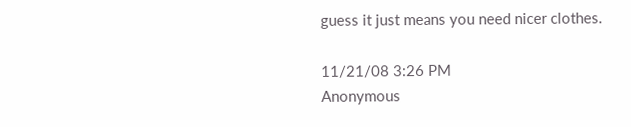guess it just means you need nicer clothes.

11/21/08 3:26 PM
Anonymous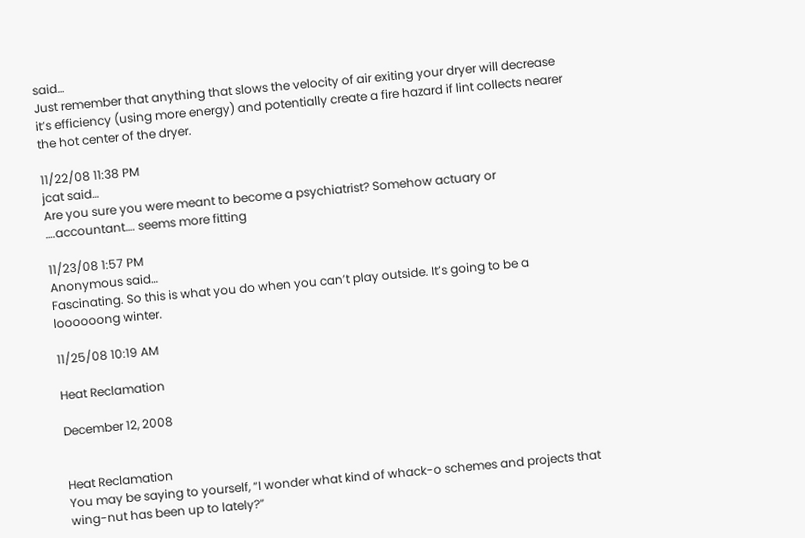said…
Just remember that anything that slows the velocity of air exiting your dryer will decrease it’s efficiency (using more energy) and potentially create a fire hazard if lint collects nearer the hot center of the dryer.

11/22/08 11:38 PM
jcat said…
Are you sure you were meant to become a psychiatrist? Somehow actuary or ….accountant…. seems more fitting

11/23/08 1:57 PM
Anonymous said…
Fascinating. So this is what you do when you can’t play outside. It’s going to be a loooooong winter.

11/25/08 10:19 AM

Heat Reclamation

December 12, 2008


Heat Reclamation
You may be saying to yourself, “I wonder what kind of whack-o schemes and projects that wing-nut has been up to lately?”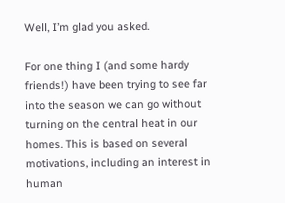Well, I’m glad you asked.

For one thing I (and some hardy friends!) have been trying to see far into the season we can go without turning on the central heat in our homes. This is based on several motivations, including an interest in human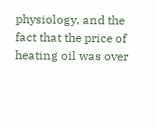physiology, and the fact that the price of heating oil was over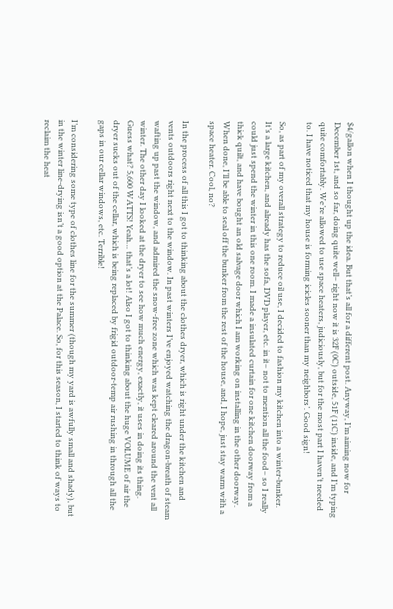$4/gallon when I thought up the idea. But that’s all for a different post. Anyway, I’m aiming now for December 1st, and so far, doing quite well– right now it is 32F (0C) outside, 51F (11C) inside, and I’m typing quite comfortably. We’re allowed to use space heaters, judiciously, but for the most part I haven’t needed to. I have noticed that my house is forming icicles sooner than my neighbors’. Good sign!

So, as part of my overall strategy to reduce oil use, I decided to fashion my kitchen into a winter-bunker. It’s a large kitchen, and already has the sofa, DVD player, etc. in it– not to mention all the food– so I really could just spend the winter in this one room. I made a insulated curtain for one kitchen doorway from a thick quilt, and have bought an old salvage door which I am working on installing in the other doorway. When done, I’ll be able to seal off the bunker from the rest of the house, and, I hope, just stay warm with a space heater. Cool, no?

In the process of all this I got to thinking about the clothes dryer, which is right under the kitchen and vents outdoors right next to the window. In past winters I’ve enjoyed watching the dragon-breath of steam wafting up past the window, and admired the snow-free zone which was kept cleared around the vent all winter. The other day I looked at the dryer to see how much energy, exactly, it uses in doing its thing. Guess what? 5,600 WATTS! Yeah… that’s a lot! Also I got to thinking about the huge VOLUME of air the dryer sucks out of the cellar, which is being replaced by frigid outdoor-temp air rushing in through all the gaps in our cellar windows, etc. Terrible!

I’m considering some type of clothes line for the summer (though my yard is awfully small and shady), but in the winter line-drying isn’t a good option at the Palace. So, for this season, I started to think of ways to reclaim the heat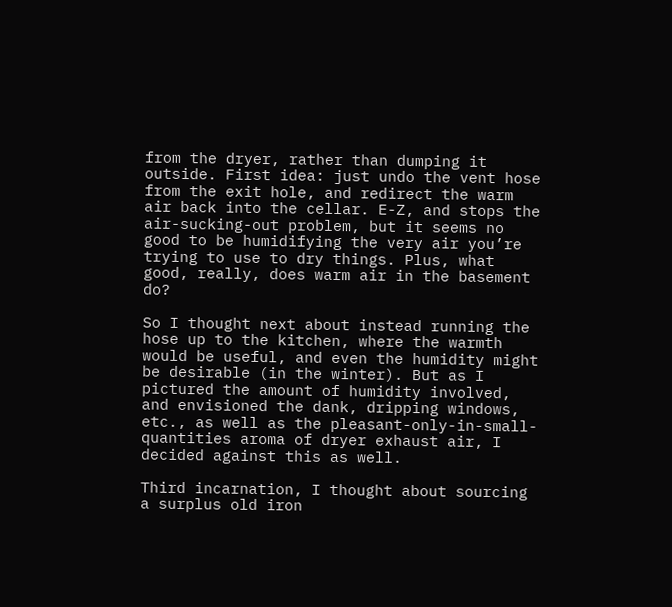from the dryer, rather than dumping it outside. First idea: just undo the vent hose from the exit hole, and redirect the warm air back into the cellar. E-Z, and stops the air-sucking-out problem, but it seems no good to be humidifying the very air you’re trying to use to dry things. Plus, what good, really, does warm air in the basement do?

So I thought next about instead running the hose up to the kitchen, where the warmth would be useful, and even the humidity might be desirable (in the winter). But as I pictured the amount of humidity involved, and envisioned the dank, dripping windows, etc., as well as the pleasant-only-in-small-quantities aroma of dryer exhaust air, I decided against this as well.

Third incarnation, I thought about sourcing a surplus old iron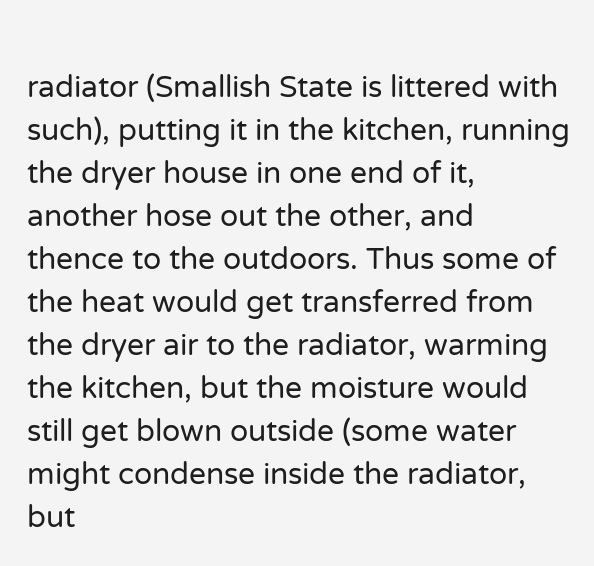radiator (Smallish State is littered with such), putting it in the kitchen, running the dryer house in one end of it, another hose out the other, and thence to the outdoors. Thus some of the heat would get transferred from the dryer air to the radiator, warming the kitchen, but the moisture would still get blown outside (some water might condense inside the radiator, but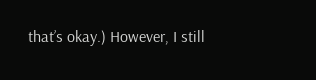that’s okay.) However, I still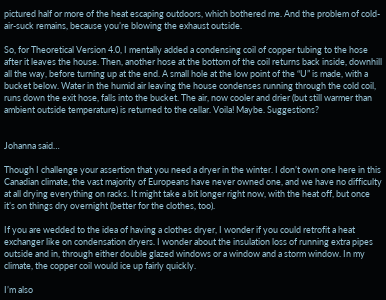pictured half or more of the heat escaping outdoors, which bothered me. And the problem of cold-air-suck remains, because you’re blowing the exhaust outside.

So, for Theoretical Version 4.0, I mentally added a condensing coil of copper tubing to the hose after it leaves the house. Then, another hose at the bottom of the coil returns back inside, downhill all the way, before turning up at the end. A small hole at the low point of the “U” is made, with a bucket below. Water in the humid air leaving the house condenses running through the cold coil, runs down the exit hose, falls into the bucket. The air, now cooler and drier (but still warmer than ambient outside temperature) is returned to the cellar. Voila! Maybe. Suggestions?


Johanna said…

Though I challenge your assertion that you need a dryer in the winter. I don’t own one here in this Canadian climate, the vast majority of Europeans have never owned one, and we have no difficulty at all drying everything on racks. It might take a bit longer right now, with the heat off, but once it’s on things dry overnight (better for the clothes, too).

If you are wedded to the idea of having a clothes dryer, I wonder if you could retrofit a heat exchanger like on condensation dryers. I wonder about the insulation loss of running extra pipes outside and in, through either double glazed windows or a window and a storm window. In my climate, the copper coil would ice up fairly quickly.

I’m also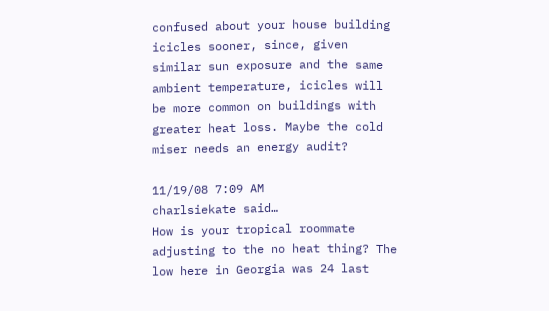confused about your house building icicles sooner, since, given similar sun exposure and the same ambient temperature, icicles will be more common on buildings with greater heat loss. Maybe the cold miser needs an energy audit?

11/19/08 7:09 AM
charlsiekate said…
How is your tropical roommate adjusting to the no heat thing? The low here in Georgia was 24 last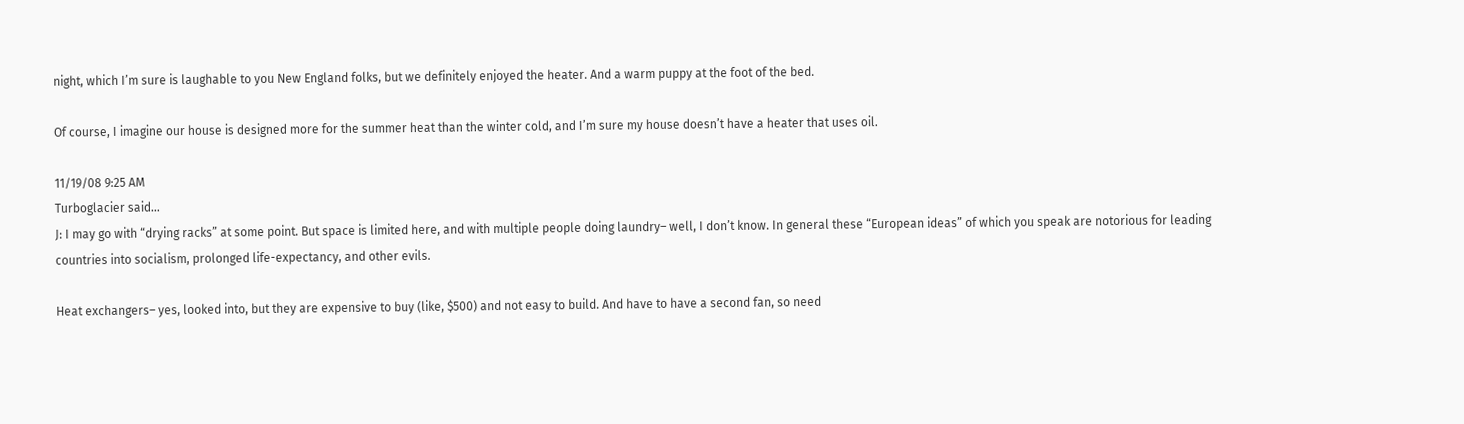night, which I’m sure is laughable to you New England folks, but we definitely enjoyed the heater. And a warm puppy at the foot of the bed.

Of course, I imagine our house is designed more for the summer heat than the winter cold, and I’m sure my house doesn’t have a heater that uses oil.

11/19/08 9:25 AM
Turboglacier said…
J: I may go with “drying racks” at some point. But space is limited here, and with multiple people doing laundry– well, I don’t know. In general these “European ideas” of which you speak are notorious for leading countries into socialism, prolonged life-expectancy, and other evils.

Heat exchangers– yes, looked into, but they are expensive to buy (like, $500) and not easy to build. And have to have a second fan, so need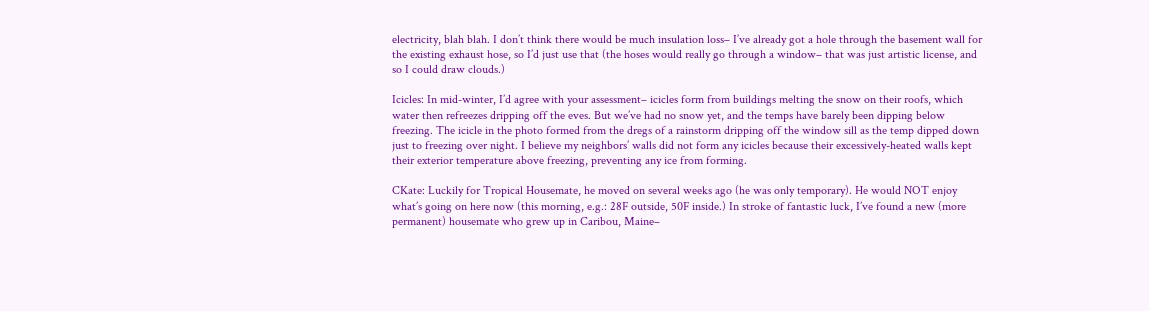electricity, blah blah. I don’t think there would be much insulation loss– I’ve already got a hole through the basement wall for the existing exhaust hose, so I’d just use that (the hoses would really go through a window– that was just artistic license, and so I could draw clouds.)

Icicles: In mid-winter, I’d agree with your assessment– icicles form from buildings melting the snow on their roofs, which water then refreezes dripping off the eves. But we’ve had no snow yet, and the temps have barely been dipping below freezing. The icicle in the photo formed from the dregs of a rainstorm dripping off the window sill as the temp dipped down just to freezing over night. I believe my neighbors’ walls did not form any icicles because their excessively-heated walls kept their exterior temperature above freezing, preventing any ice from forming.

CKate: Luckily for Tropical Housemate, he moved on several weeks ago (he was only temporary). He would NOT enjoy what’s going on here now (this morning, e.g.: 28F outside, 50F inside.) In stroke of fantastic luck, I’ve found a new (more permanent) housemate who grew up in Caribou, Maine–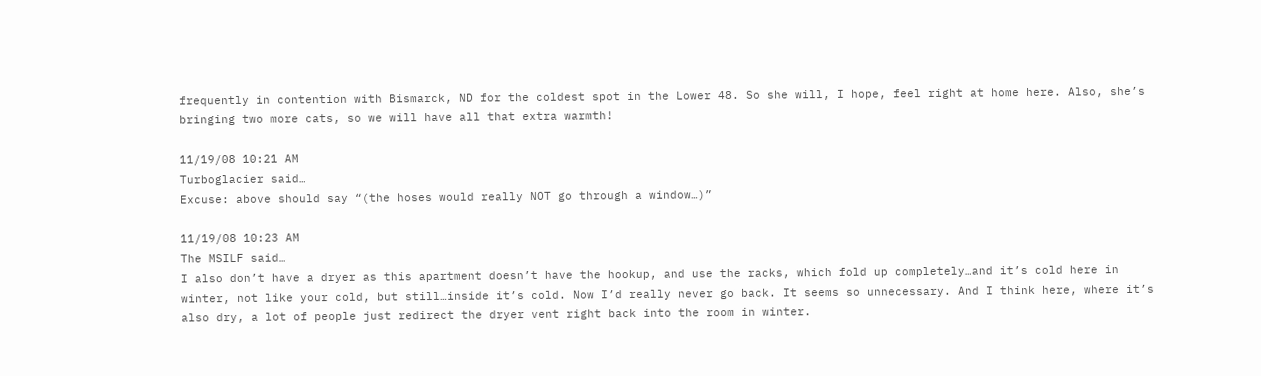frequently in contention with Bismarck, ND for the coldest spot in the Lower 48. So she will, I hope, feel right at home here. Also, she’s bringing two more cats, so we will have all that extra warmth!

11/19/08 10:21 AM
Turboglacier said…
Excuse: above should say “(the hoses would really NOT go through a window…)”

11/19/08 10:23 AM
The MSILF said…
I also don’t have a dryer as this apartment doesn’t have the hookup, and use the racks, which fold up completely…and it’s cold here in winter, not like your cold, but still…inside it’s cold. Now I’d really never go back. It seems so unnecessary. And I think here, where it’s also dry, a lot of people just redirect the dryer vent right back into the room in winter.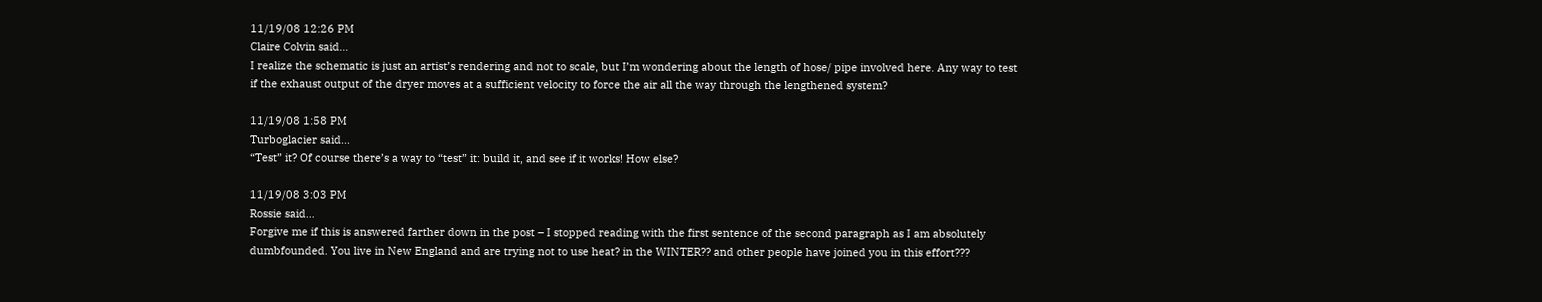11/19/08 12:26 PM
Claire Colvin said…
I realize the schematic is just an artist’s rendering and not to scale, but I’m wondering about the length of hose/ pipe involved here. Any way to test if the exhaust output of the dryer moves at a sufficient velocity to force the air all the way through the lengthened system?

11/19/08 1:58 PM
Turboglacier said…
“Test” it? Of course there’s a way to “test” it: build it, and see if it works! How else?

11/19/08 3:03 PM
Rossie said…
Forgive me if this is answered farther down in the post – I stopped reading with the first sentence of the second paragraph as I am absolutely dumbfounded. You live in New England and are trying not to use heat? in the WINTER?? and other people have joined you in this effort???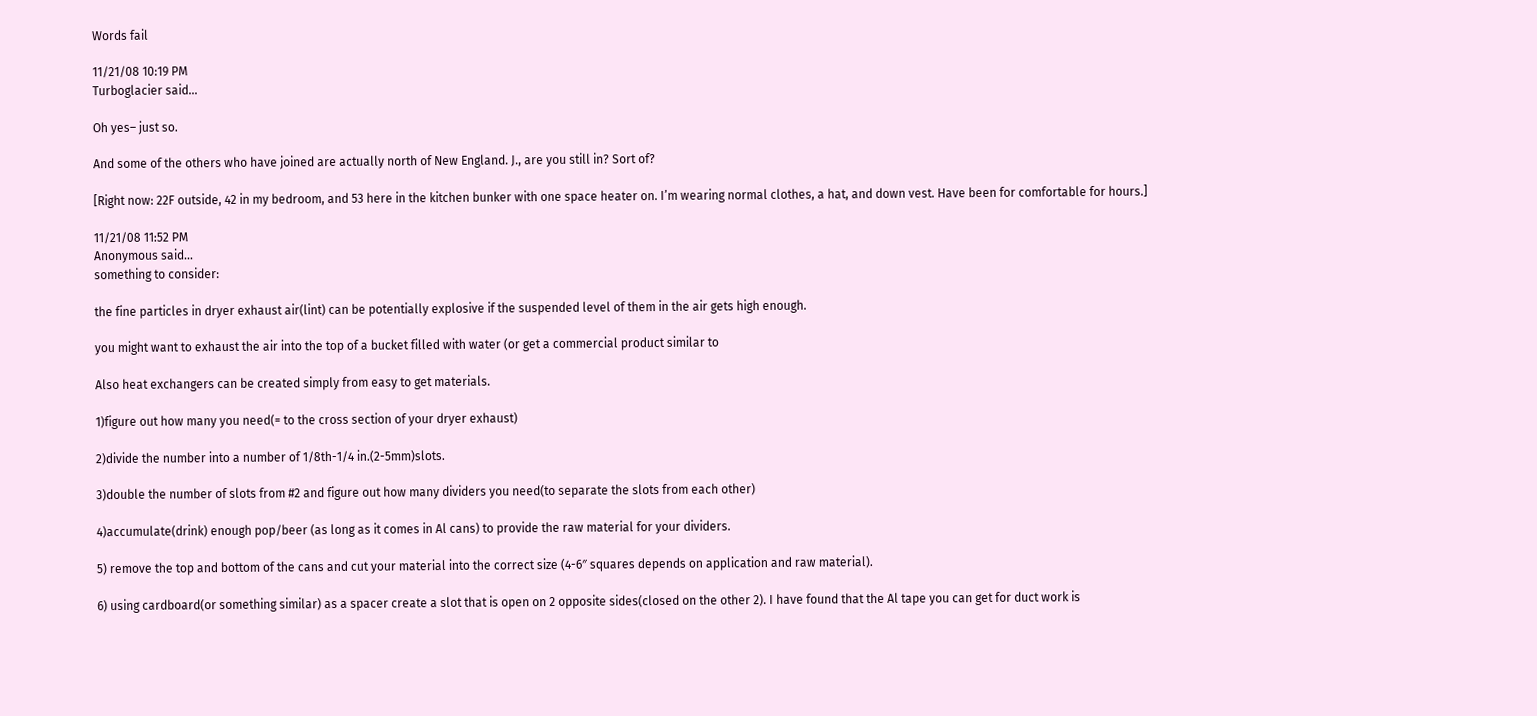Words fail

11/21/08 10:19 PM
Turboglacier said…

Oh yes– just so.

And some of the others who have joined are actually north of New England. J., are you still in? Sort of?

[Right now: 22F outside, 42 in my bedroom, and 53 here in the kitchen bunker with one space heater on. I’m wearing normal clothes, a hat, and down vest. Have been for comfortable for hours.]

11/21/08 11:52 PM
Anonymous said…
something to consider:

the fine particles in dryer exhaust air(lint) can be potentially explosive if the suspended level of them in the air gets high enough.

you might want to exhaust the air into the top of a bucket filled with water (or get a commercial product similar to

Also heat exchangers can be created simply from easy to get materials.

1)figure out how many you need(= to the cross section of your dryer exhaust)

2)divide the number into a number of 1/8th-1/4 in.(2-5mm)slots.

3)double the number of slots from #2 and figure out how many dividers you need(to separate the slots from each other)

4)accumulate(drink) enough pop/beer (as long as it comes in Al cans) to provide the raw material for your dividers.

5) remove the top and bottom of the cans and cut your material into the correct size (4-6″ squares depends on application and raw material).

6) using cardboard(or something similar) as a spacer create a slot that is open on 2 opposite sides(closed on the other 2). I have found that the Al tape you can get for duct work is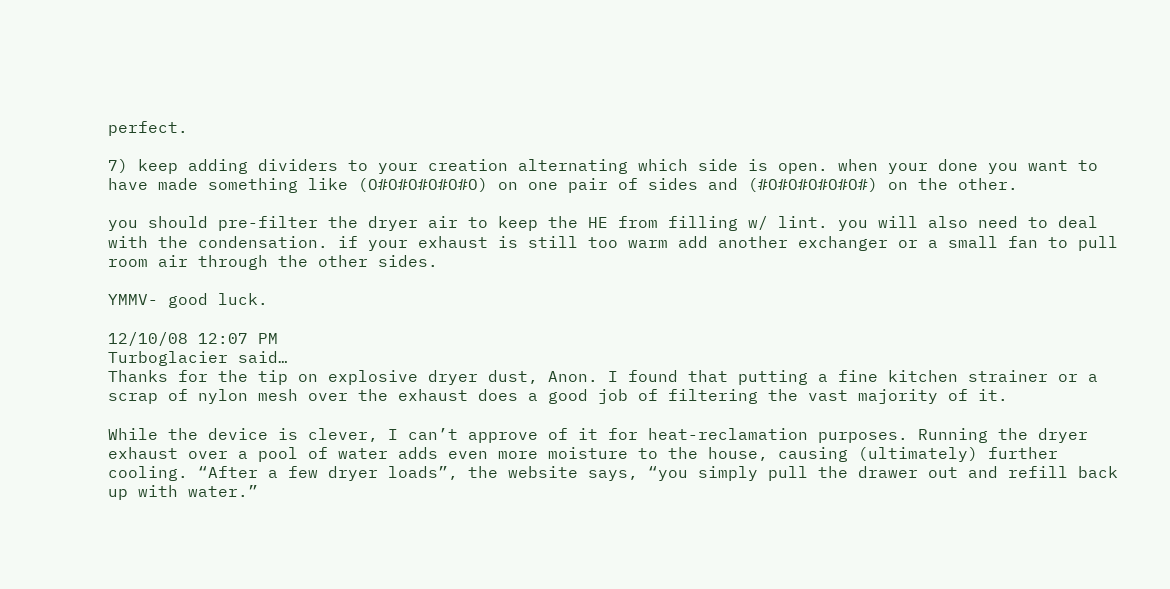perfect.

7) keep adding dividers to your creation alternating which side is open. when your done you want to have made something like (O#O#O#O#O#O) on one pair of sides and (#O#O#O#O#O#) on the other.

you should pre-filter the dryer air to keep the HE from filling w/ lint. you will also need to deal with the condensation. if your exhaust is still too warm add another exchanger or a small fan to pull room air through the other sides.

YMMV- good luck.

12/10/08 12:07 PM
Turboglacier said…
Thanks for the tip on explosive dryer dust, Anon. I found that putting a fine kitchen strainer or a scrap of nylon mesh over the exhaust does a good job of filtering the vast majority of it.

While the device is clever, I can’t approve of it for heat-reclamation purposes. Running the dryer exhaust over a pool of water adds even more moisture to the house, causing (ultimately) further cooling. “After a few dryer loads”, the website says, “you simply pull the drawer out and refill back up with water.”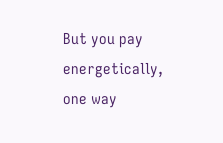But you pay energetically, one way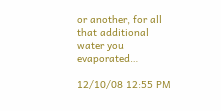or another, for all that additional water you evaporated…

12/10/08 12:55 PM